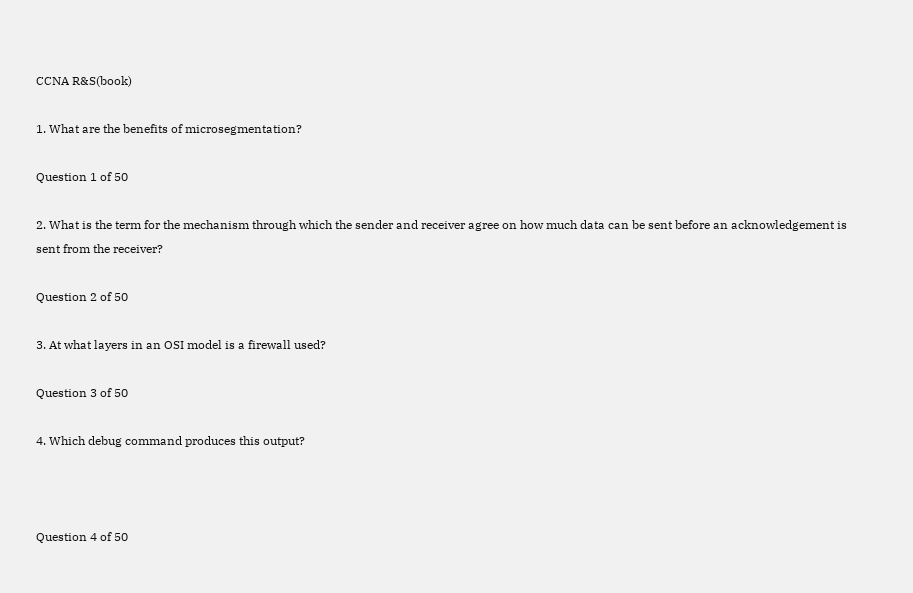CCNA R&S(book)

1. What are the benefits of microsegmentation?

Question 1 of 50

2. What is the term for the mechanism through which the sender and receiver agree on how much data can be sent before an acknowledgement is sent from the receiver?

Question 2 of 50

3. At what layers in an OSI model is a firewall used?

Question 3 of 50

4. Which debug command produces this output?



Question 4 of 50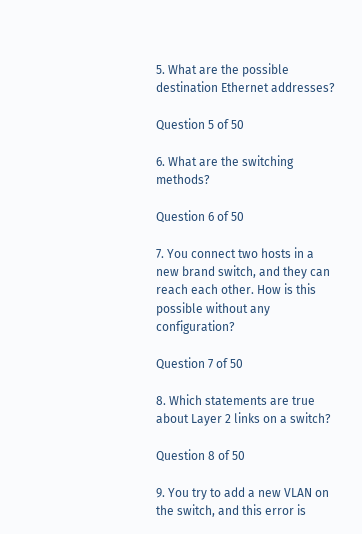5. What are the possible destination Ethernet addresses?

Question 5 of 50

6. What are the switching methods?

Question 6 of 50

7. You connect two hosts in a new brand switch, and they can reach each other. How is this possible without any configuration?

Question 7 of 50

8. Which statements are true about Layer 2 links on a switch?

Question 8 of 50

9. You try to add a new VLAN on the switch, and this error is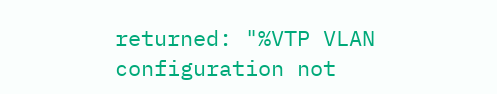returned: "%VTP VLAN configuration not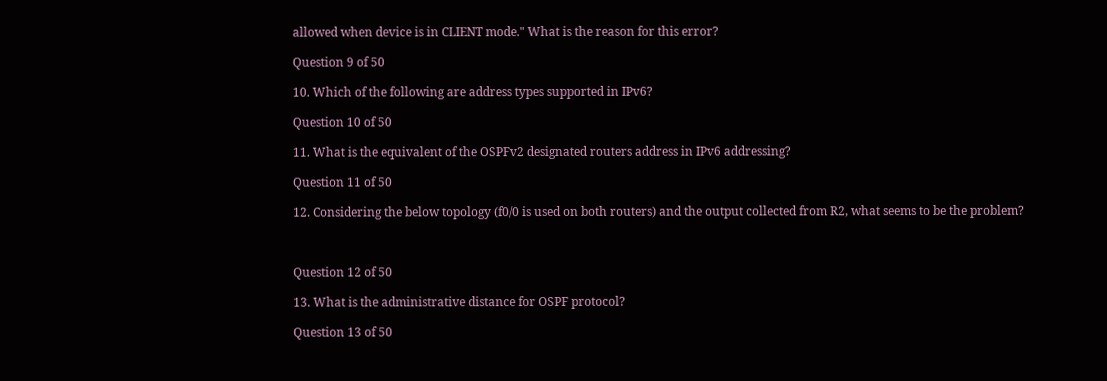allowed when device is in CLIENT mode." What is the reason for this error?

Question 9 of 50

10. Which of the following are address types supported in IPv6?

Question 10 of 50

11. What is the equivalent of the OSPFv2 designated routers address in IPv6 addressing?

Question 11 of 50

12. Considering the below topology (f0/0 is used on both routers) and the output collected from R2, what seems to be the problem?



Question 12 of 50

13. What is the administrative distance for OSPF protocol?

Question 13 of 50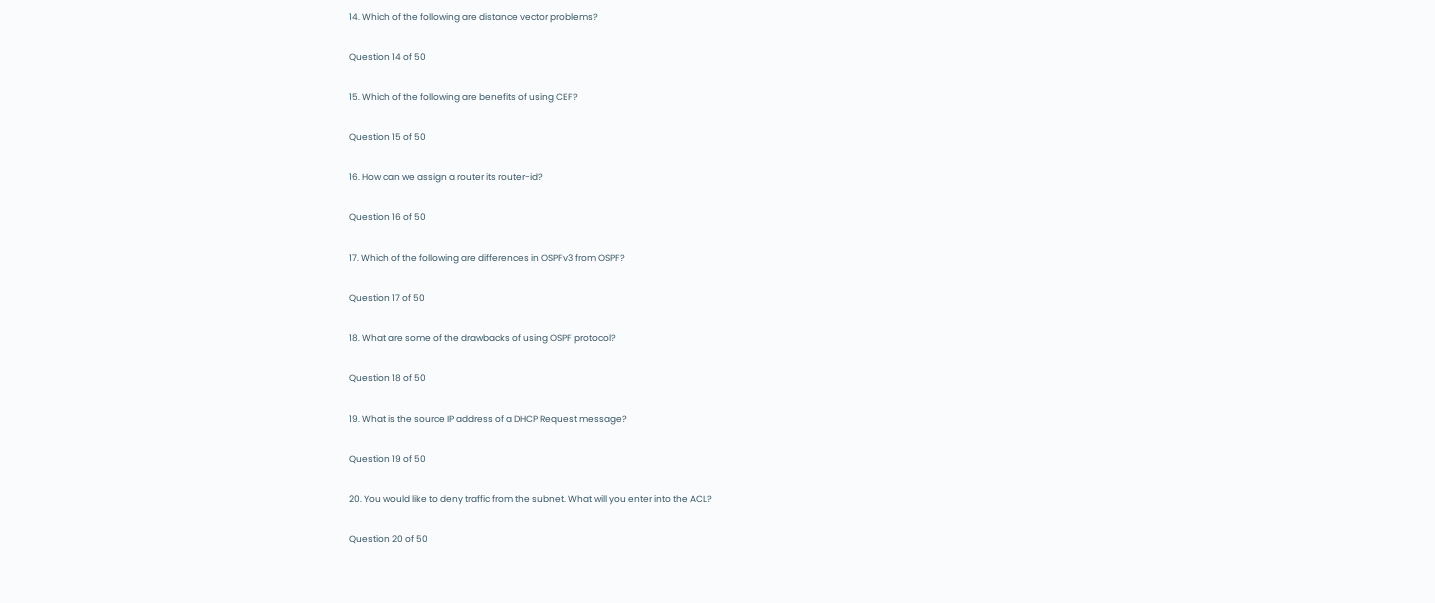14. Which of the following are distance vector problems?

Question 14 of 50

15. Which of the following are benefits of using CEF?

Question 15 of 50

16. How can we assign a router its router-id?

Question 16 of 50

17. Which of the following are differences in OSPFv3 from OSPF?

Question 17 of 50

18. What are some of the drawbacks of using OSPF protocol?

Question 18 of 50

19. What is the source IP address of a DHCP Request message?

Question 19 of 50

20. You would like to deny traffic from the subnet. What will you enter into the ACL?

Question 20 of 50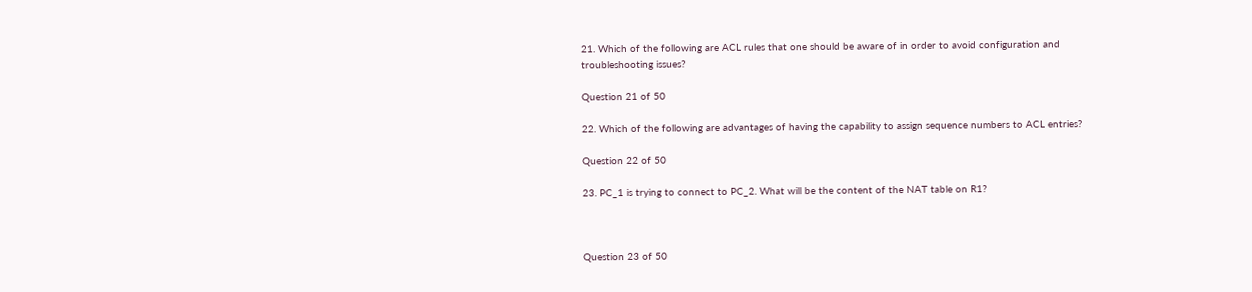21. Which of the following are ACL rules that one should be aware of in order to avoid configuration and troubleshooting issues?

Question 21 of 50

22. Which of the following are advantages of having the capability to assign sequence numbers to ACL entries?

Question 22 of 50

23. PC_1 is trying to connect to PC_2. What will be the content of the NAT table on R1?



Question 23 of 50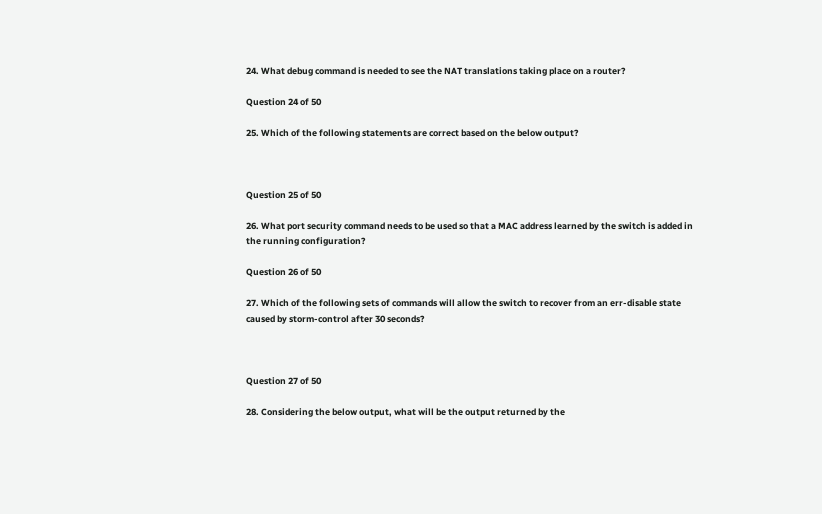24. What debug command is needed to see the NAT translations taking place on a router?

Question 24 of 50

25. Which of the following statements are correct based on the below output?



Question 25 of 50

26. What port security command needs to be used so that a MAC address learned by the switch is added in the running configuration?

Question 26 of 50

27. Which of the following sets of commands will allow the switch to recover from an err-disable state caused by storm-control after 30 seconds?



Question 27 of 50

28. Considering the below output, what will be the output returned by the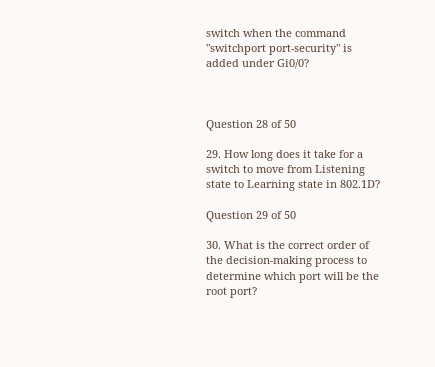switch when the command "switchport port-security" is added under Gi0/0?



Question 28 of 50

29. How long does it take for a switch to move from Listening state to Learning state in 802.1D?

Question 29 of 50

30. What is the correct order of the decision-making process to determine which port will be the root port?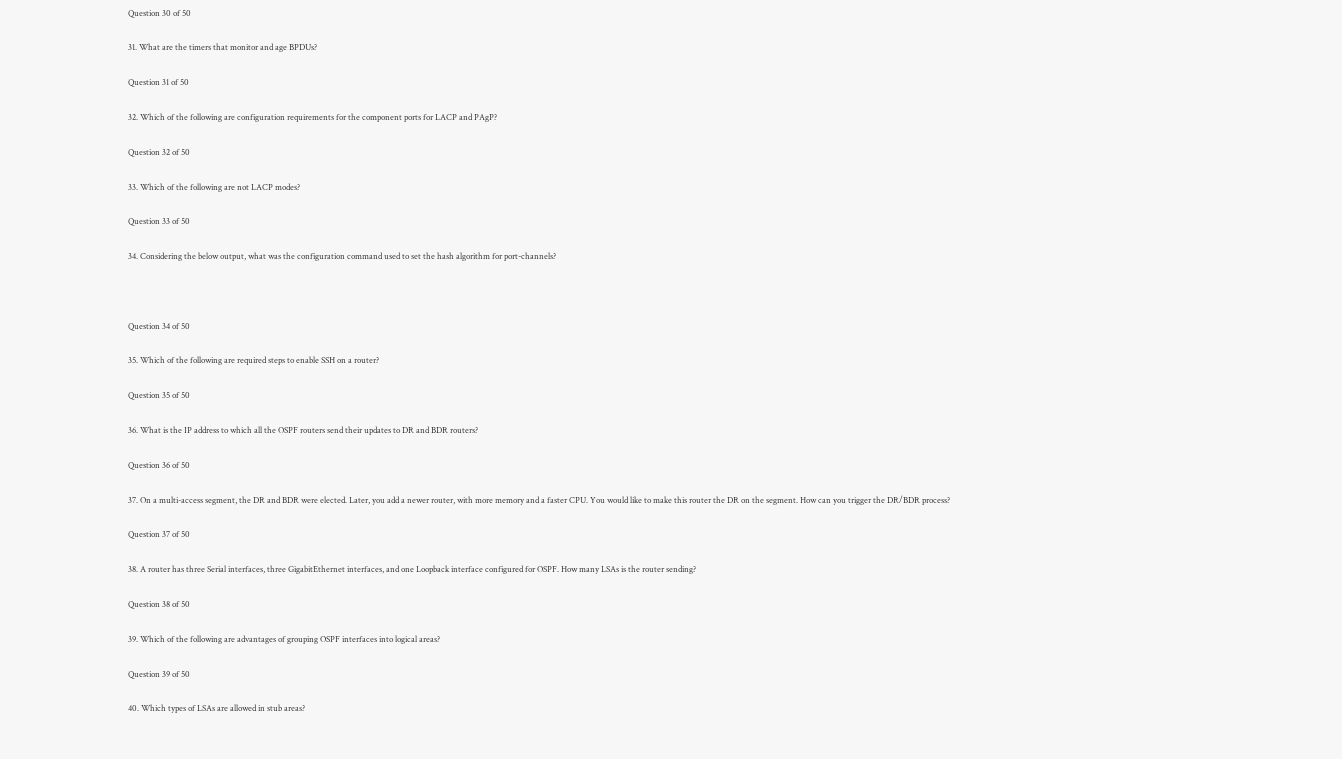Question 30 of 50

31. What are the timers that monitor and age BPDUs?

Question 31 of 50

32. Which of the following are configuration requirements for the component ports for LACP and PAgP?

Question 32 of 50

33. Which of the following are not LACP modes?

Question 33 of 50

34. Considering the below output, what was the configuration command used to set the hash algorithm for port-channels?



Question 34 of 50

35. Which of the following are required steps to enable SSH on a router?

Question 35 of 50

36. What is the IP address to which all the OSPF routers send their updates to DR and BDR routers?

Question 36 of 50

37. On a multi-access segment, the DR and BDR were elected. Later, you add a newer router, with more memory and a faster CPU. You would like to make this router the DR on the segment. How can you trigger the DR/BDR process?

Question 37 of 50

38. A router has three Serial interfaces, three GigabitEthernet interfaces, and one Loopback interface configured for OSPF. How many LSAs is the router sending?

Question 38 of 50

39. Which of the following are advantages of grouping OSPF interfaces into logical areas?

Question 39 of 50

40. Which types of LSAs are allowed in stub areas?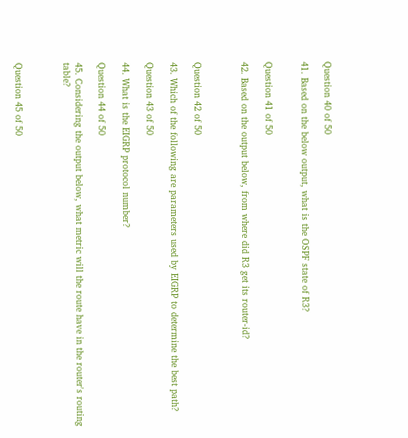Question 40 of 50

41. Based on the below output, what is the OSPF state of R3?


Question 41 of 50

42. Based on the output below, from where did R3 get its router-id?



Question 42 of 50

43. Which of the following are parameters used by EIGRP to determine the best path?

Question 43 of 50

44. What is the EIGRP protocol number?

Question 44 of 50

45. Considering the output below, what metric will the route have in the router's routing table?



Question 45 of 50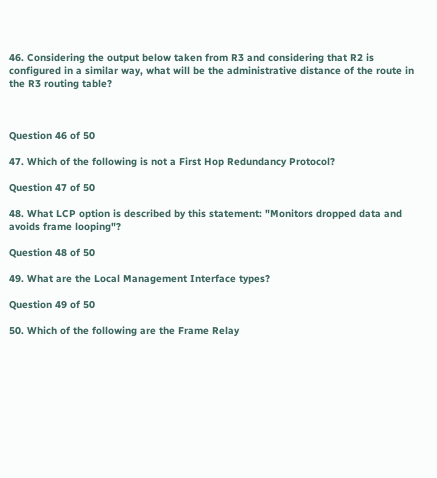46. Considering the output below taken from R3 and considering that R2 is configured in a similar way, what will be the administrative distance of the route in the R3 routing table?



Question 46 of 50

47. Which of the following is not a First Hop Redundancy Protocol?

Question 47 of 50

48. What LCP option is described by this statement: "Monitors dropped data and avoids frame looping"?

Question 48 of 50

49. What are the Local Management Interface types?

Question 49 of 50

50. Which of the following are the Frame Relay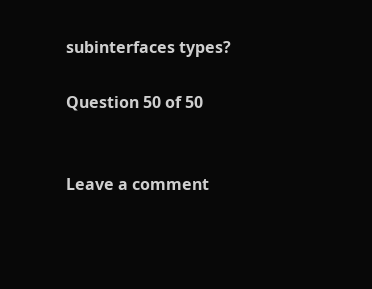subinterfaces types?

Question 50 of 50


Leave a comment